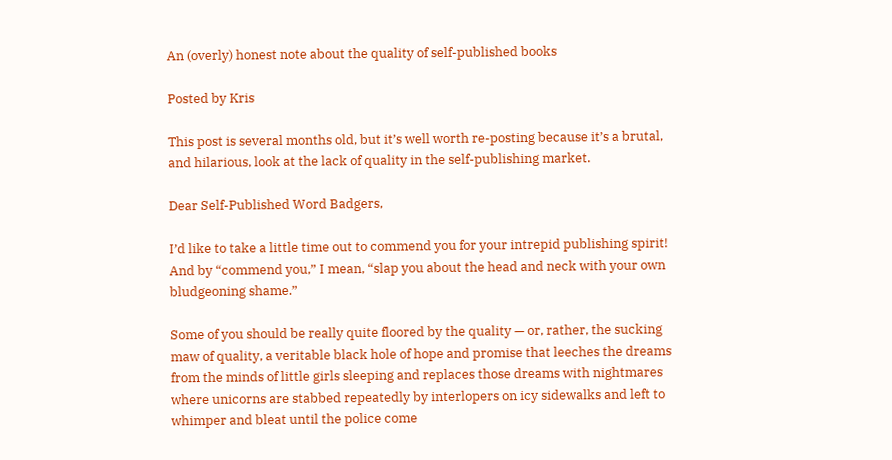An (overly) honest note about the quality of self-published books

Posted by Kris

This post is several months old, but it’s well worth re-posting because it’s a brutal, and hilarious, look at the lack of quality in the self-publishing market.

Dear Self-Published Word Badgers,

I’d like to take a little time out to commend you for your intrepid publishing spirit! And by “commend you,” I mean, “slap you about the head and neck with your own bludgeoning shame.”

Some of you should be really quite floored by the quality — or, rather, the sucking maw of quality, a veritable black hole of hope and promise that leeches the dreams from the minds of little girls sleeping and replaces those dreams with nightmares where unicorns are stabbed repeatedly by interlopers on icy sidewalks and left to whimper and bleat until the police come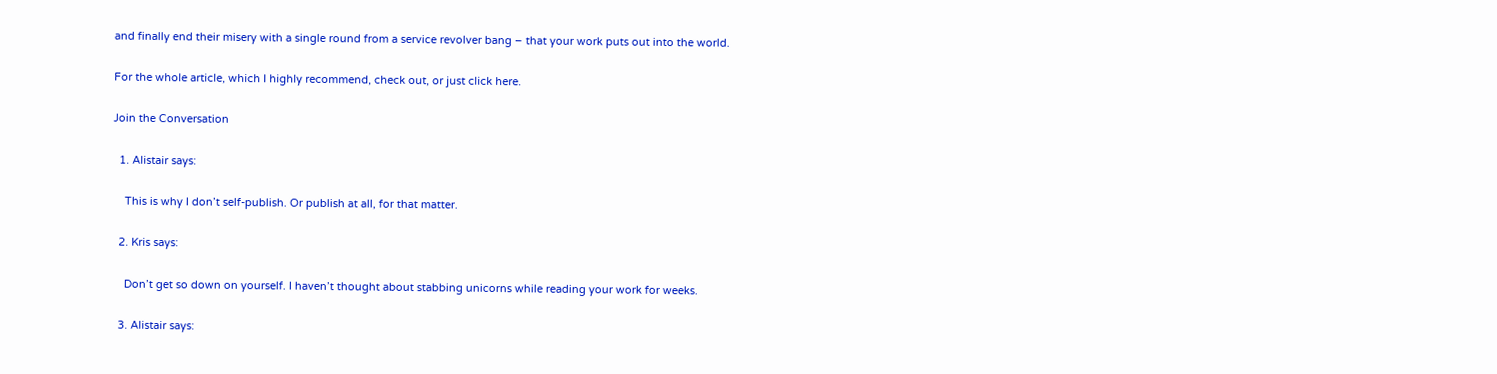and finally end their misery with a single round from a service revolver bang – that your work puts out into the world.

For the whole article, which I highly recommend, check out, or just click here.

Join the Conversation

  1. Alistair says:

    This is why I don’t self-publish. Or publish at all, for that matter.

  2. Kris says:

    Don’t get so down on yourself. I haven’t thought about stabbing unicorns while reading your work for weeks.

  3. Alistair says: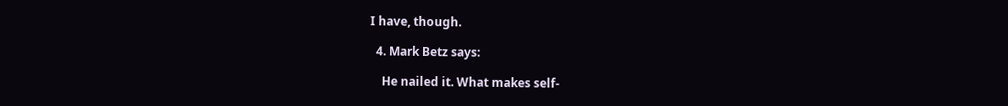I have, though.

  4. Mark Betz says:

    He nailed it. What makes self-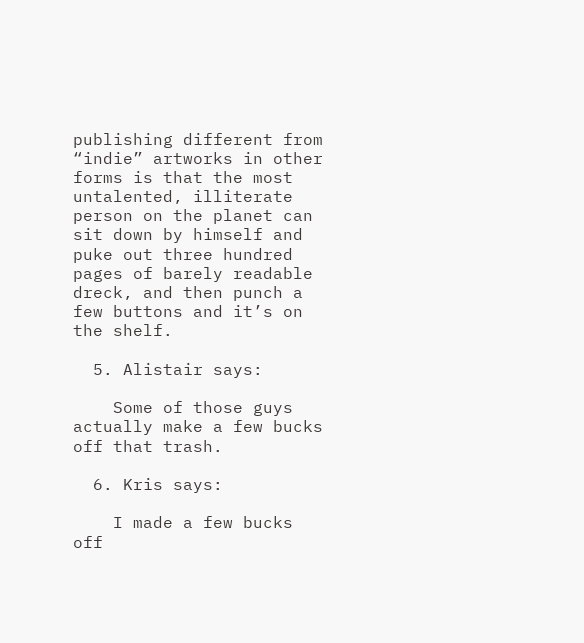publishing different from “indie” artworks in other forms is that the most untalented, illiterate person on the planet can sit down by himself and puke out three hundred pages of barely readable dreck, and then punch a few buttons and it’s on the shelf.

  5. Alistair says:

    Some of those guys actually make a few bucks off that trash.

  6. Kris says:

    I made a few bucks off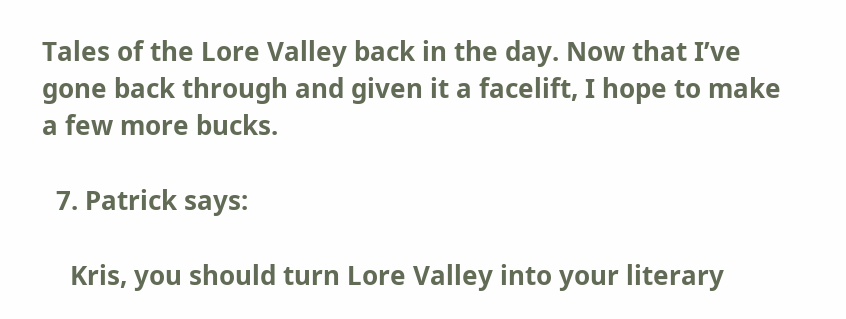Tales of the Lore Valley back in the day. Now that I’ve gone back through and given it a facelift, I hope to make a few more bucks.

  7. Patrick says:

    Kris, you should turn Lore Valley into your literary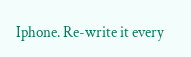Iphone. Re-write it every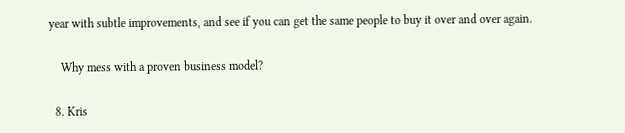year with subtle improvements, and see if you can get the same people to buy it over and over again.

    Why mess with a proven business model?

  8. Kris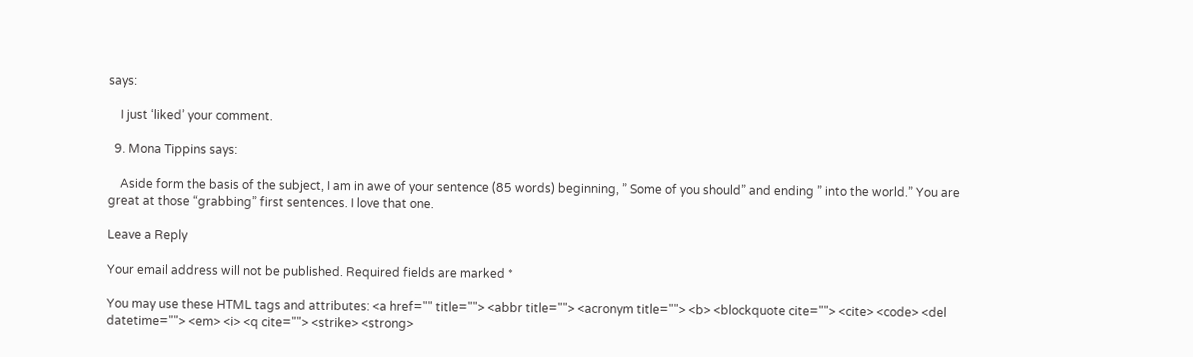says:

    I just ‘liked’ your comment.

  9. Mona Tippins says:

    Aside form the basis of the subject, I am in awe of your sentence (85 words) beginning, ” Some of you should” and ending ” into the world.” You are great at those “grabbing” first sentences. I love that one.

Leave a Reply

Your email address will not be published. Required fields are marked *

You may use these HTML tags and attributes: <a href="" title=""> <abbr title=""> <acronym title=""> <b> <blockquote cite=""> <cite> <code> <del datetime=""> <em> <i> <q cite=""> <strike> <strong>